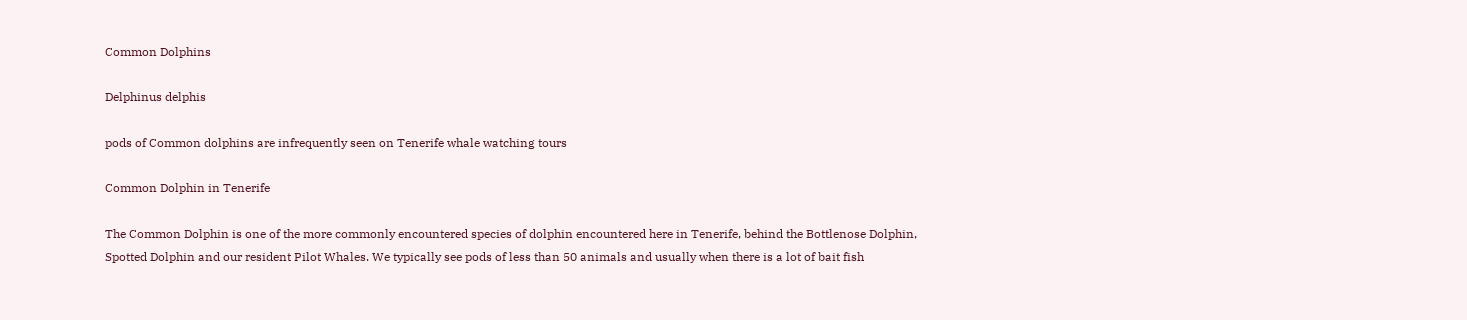Common Dolphins

Delphinus delphis

pods of Common dolphins are infrequently seen on Tenerife whale watching tours

Common Dolphin in Tenerife

The Common Dolphin is one of the more commonly encountered species of dolphin encountered here in Tenerife, behind the Bottlenose Dolphin, Spotted Dolphin and our resident Pilot Whales. We typically see pods of less than 50 animals and usually when there is a lot of bait fish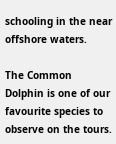schooling in the near offshore waters.

The Common Dolphin is one of our favourite species to observe on the tours.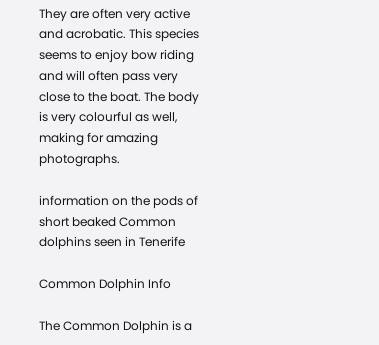They are often very active and acrobatic. This species seems to enjoy bow riding and will often pass very close to the boat. The body is very colourful as well, making for amazing photographs.

information on the pods of short beaked Common dolphins seen in Tenerife

Common Dolphin Info

The Common Dolphin is a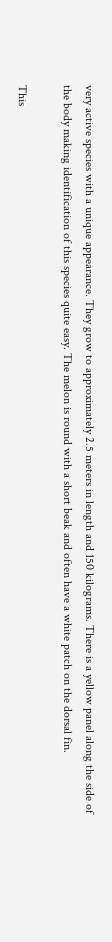very active species with a unique appearance. They grow to approximately 2.5 meters in length and 150 kilograms. There is a yellow panel along the side of the body making identification of this species quite easy. The melon is round with a short beak and often have a white patch on the dorsal fin.

This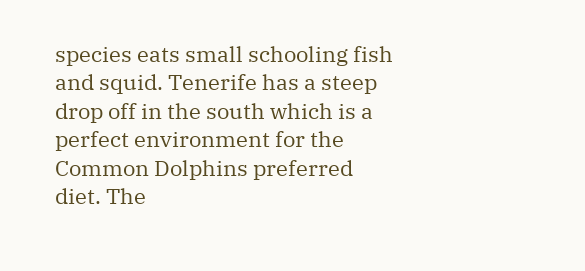species eats small schooling fish and squid. Tenerife has a steep drop off in the south which is a perfect environment for the Common Dolphins preferred diet. The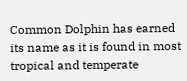Common Dolphin has earned its name as it is found in most tropical and temperate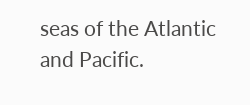seas of the Atlantic and Pacific.